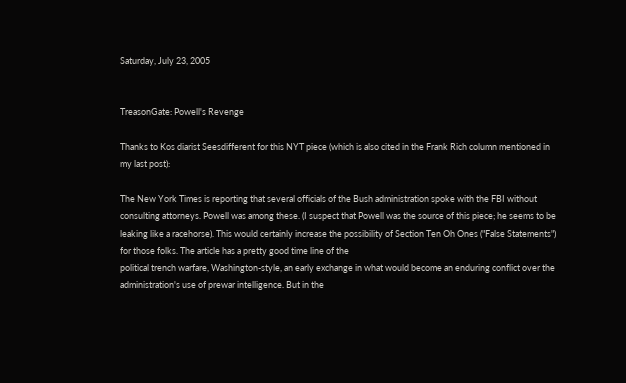Saturday, July 23, 2005


TreasonGate: Powell's Revenge

Thanks to Kos diarist Seesdifferent for this NYT piece (which is also cited in the Frank Rich column mentioned in my last post):

The New York Times is reporting that several officials of the Bush administration spoke with the FBI without consulting attorneys. Powell was among these. (I suspect that Powell was the source of this piece; he seems to be leaking like a racehorse). This would certainly increase the possibility of Section Ten Oh Ones ("False Statements") for those folks. The article has a pretty good time line of the
political trench warfare, Washington-style, an early exchange in what would become an enduring conflict over the administration's use of prewar intelligence. But in the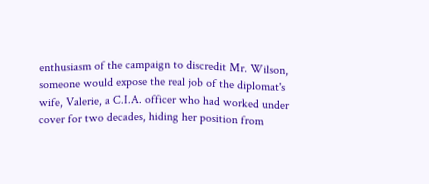enthusiasm of the campaign to discredit Mr. Wilson, someone would expose the real job of the diplomat's wife, Valerie, a C.I.A. officer who had worked under cover for two decades, hiding her position from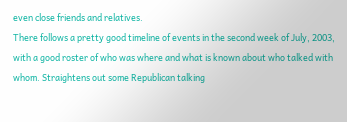even close friends and relatives.
There follows a pretty good timeline of events in the second week of July, 2003, with a good roster of who was where and what is known about who talked with whom. Straightens out some Republican talking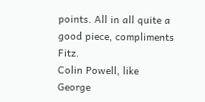points. All in all quite a good piece, compliments Fitz.
Colin Powell, like George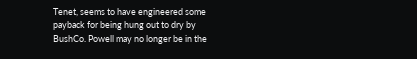Tenet, seems to have engineered some payback for being hung out to dry by BushCo. Powell may no longer be in the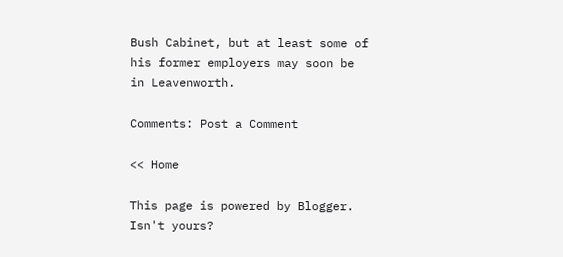Bush Cabinet, but at least some of his former employers may soon be in Leavenworth.

Comments: Post a Comment

<< Home

This page is powered by Blogger. Isn't yours?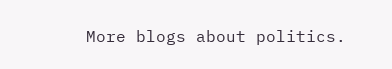More blogs about politics.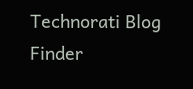Technorati Blog Finder